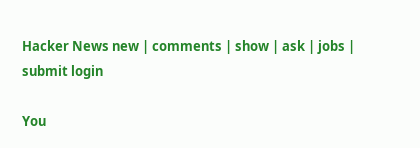Hacker News new | comments | show | ask | jobs | submit login

You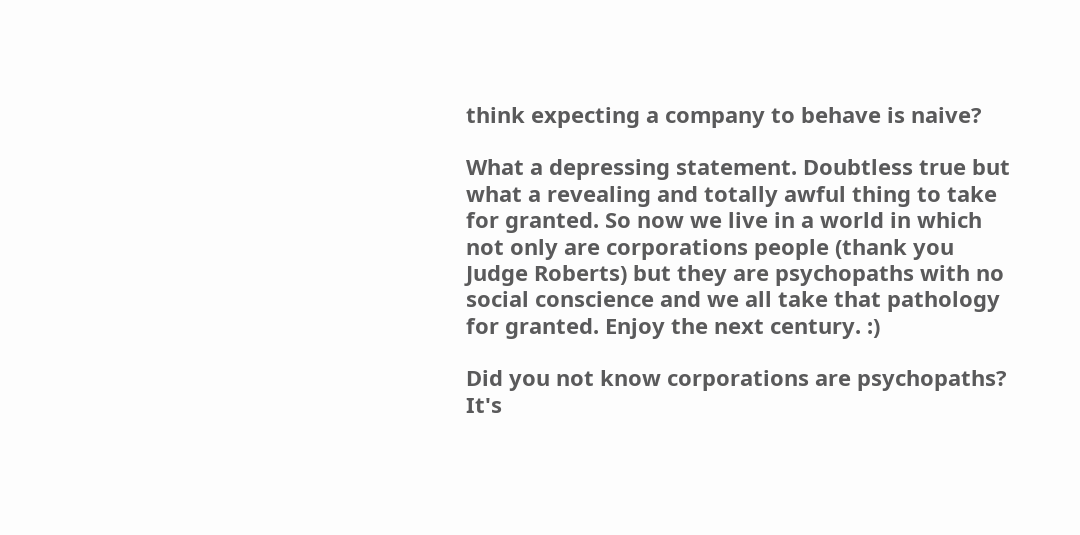think expecting a company to behave is naive?

What a depressing statement. Doubtless true but what a revealing and totally awful thing to take for granted. So now we live in a world in which not only are corporations people (thank you Judge Roberts) but they are psychopaths with no social conscience and we all take that pathology for granted. Enjoy the next century. :)

Did you not know corporations are psychopaths? It's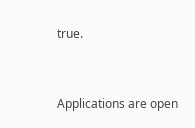true.


Applications are open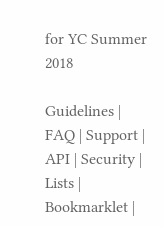for YC Summer 2018

Guidelines | FAQ | Support | API | Security | Lists | Bookmarklet |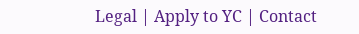Legal | Apply to YC | Contact